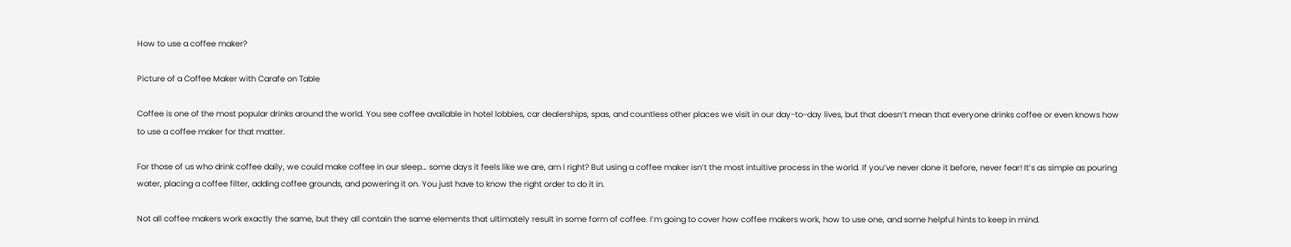How to use a coffee maker?

Picture of a Coffee Maker with Carafe on Table

Coffee is one of the most popular drinks around the world. You see coffee available in hotel lobbies, car dealerships, spas, and countless other places we visit in our day-to-day lives, but that doesn’t mean that everyone drinks coffee or even knows how to use a coffee maker for that matter.

For those of us who drink coffee daily, we could make coffee in our sleep… some days it feels like we are, am I right? But using a coffee maker isn’t the most intuitive process in the world. If you’ve never done it before, never fear! It’s as simple as pouring water, placing a coffee filter, adding coffee grounds, and powering it on. You just have to know the right order to do it in.

Not all coffee makers work exactly the same, but they all contain the same elements that ultimately result in some form of coffee. I’m going to cover how coffee makers work, how to use one, and some helpful hints to keep in mind.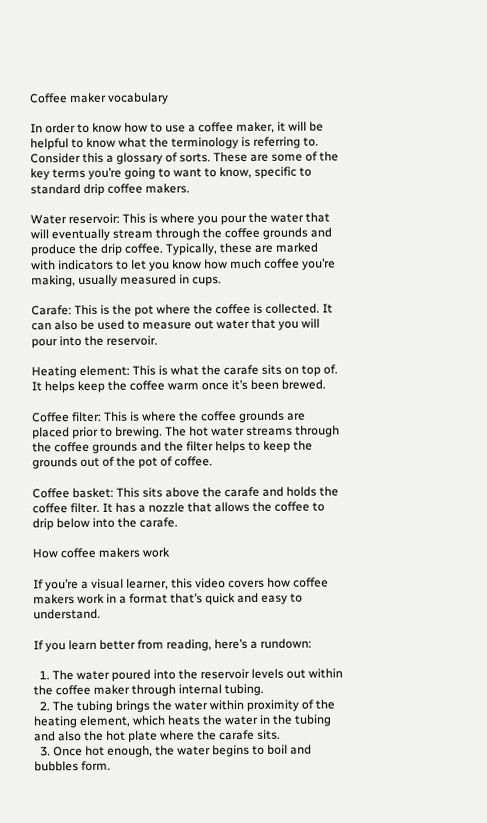Coffee maker vocabulary

In order to know how to use a coffee maker, it will be helpful to know what the terminology is referring to. Consider this a glossary of sorts. These are some of the key terms you’re going to want to know, specific to standard drip coffee makers.

Water reservoir: This is where you pour the water that will eventually stream through the coffee grounds and produce the drip coffee. Typically, these are marked with indicators to let you know how much coffee you’re making, usually measured in cups.

Carafe: This is the pot where the coffee is collected. It can also be used to measure out water that you will pour into the reservoir.

Heating element: This is what the carafe sits on top of. It helps keep the coffee warm once it’s been brewed.

Coffee filter: This is where the coffee grounds are placed prior to brewing. The hot water streams through the coffee grounds and the filter helps to keep the grounds out of the pot of coffee.

Coffee basket: This sits above the carafe and holds the coffee filter. It has a nozzle that allows the coffee to drip below into the carafe.

How coffee makers work

If you’re a visual learner, this video covers how coffee makers work in a format that’s quick and easy to understand.

If you learn better from reading, here’s a rundown:

  1. The water poured into the reservoir levels out within the coffee maker through internal tubing.
  2. The tubing brings the water within proximity of the heating element, which heats the water in the tubing and also the hot plate where the carafe sits.
  3. Once hot enough, the water begins to boil and bubbles form.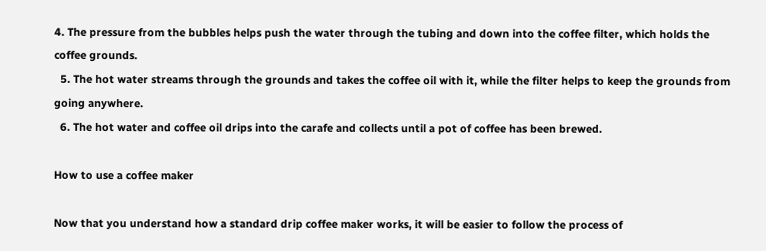4. The pressure from the bubbles helps push the water through the tubing and down into the coffee filter, which holds the coffee grounds.
  5. The hot water streams through the grounds and takes the coffee oil with it, while the filter helps to keep the grounds from going anywhere.
  6. The hot water and coffee oil drips into the carafe and collects until a pot of coffee has been brewed.

How to use a coffee maker

Now that you understand how a standard drip coffee maker works, it will be easier to follow the process of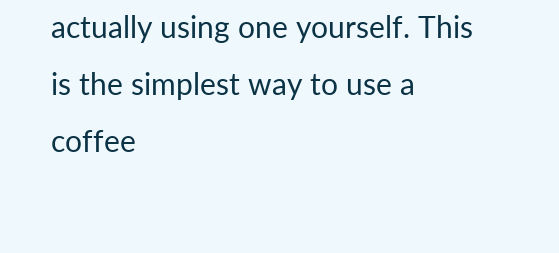actually using one yourself. This is the simplest way to use a coffee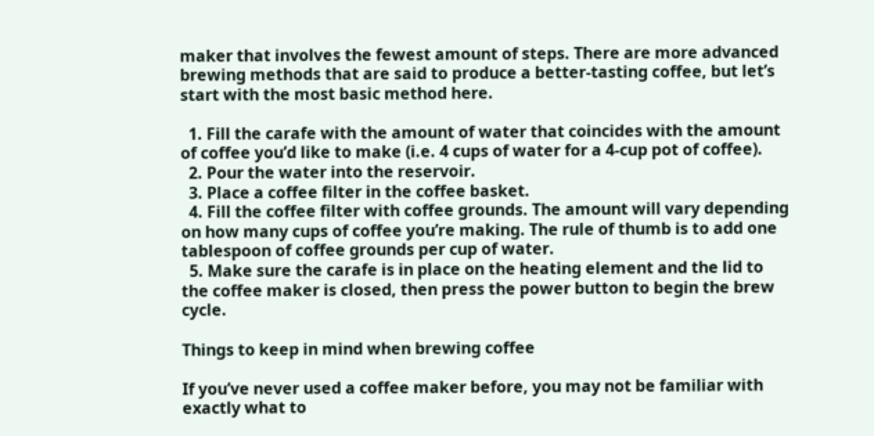maker that involves the fewest amount of steps. There are more advanced brewing methods that are said to produce a better-tasting coffee, but let’s start with the most basic method here.

  1. Fill the carafe with the amount of water that coincides with the amount of coffee you’d like to make (i.e. 4 cups of water for a 4-cup pot of coffee).
  2. Pour the water into the reservoir.
  3. Place a coffee filter in the coffee basket.
  4. Fill the coffee filter with coffee grounds. The amount will vary depending on how many cups of coffee you’re making. The rule of thumb is to add one tablespoon of coffee grounds per cup of water.
  5. Make sure the carafe is in place on the heating element and the lid to the coffee maker is closed, then press the power button to begin the brew cycle.

Things to keep in mind when brewing coffee

If you’ve never used a coffee maker before, you may not be familiar with exactly what to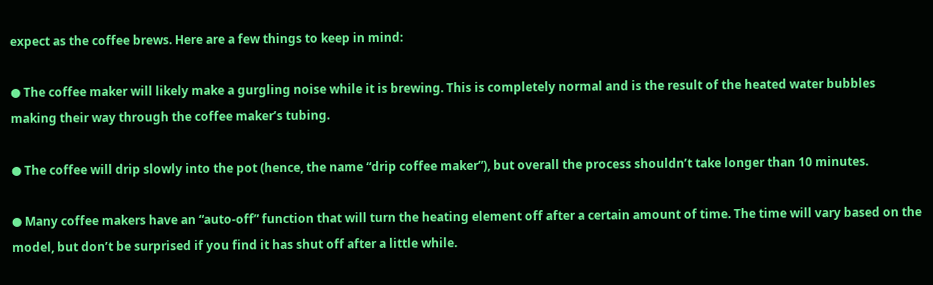expect as the coffee brews. Here are a few things to keep in mind:

● The coffee maker will likely make a gurgling noise while it is brewing. This is completely normal and is the result of the heated water bubbles making their way through the coffee maker’s tubing.

● The coffee will drip slowly into the pot (hence, the name “drip coffee maker”), but overall the process shouldn’t take longer than 10 minutes.

● Many coffee makers have an “auto-off” function that will turn the heating element off after a certain amount of time. The time will vary based on the model, but don’t be surprised if you find it has shut off after a little while.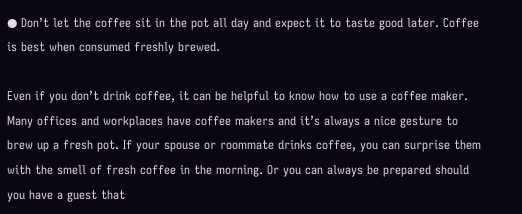● Don’t let the coffee sit in the pot all day and expect it to taste good later. Coffee is best when consumed freshly brewed.

Even if you don’t drink coffee, it can be helpful to know how to use a coffee maker. Many offices and workplaces have coffee makers and it’s always a nice gesture to brew up a fresh pot. If your spouse or roommate drinks coffee, you can surprise them with the smell of fresh coffee in the morning. Or you can always be prepared should you have a guest that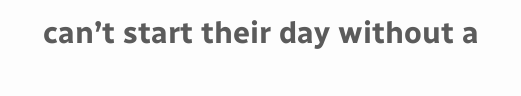can’t start their day without a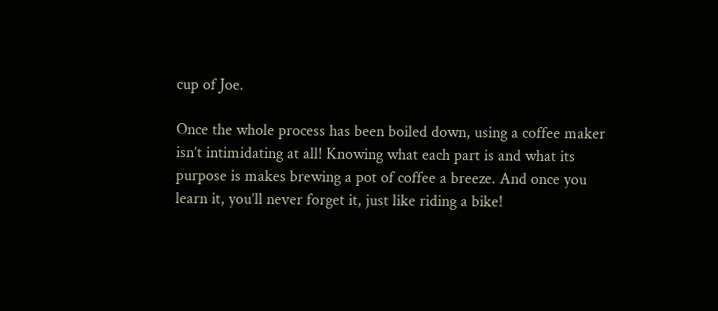cup of Joe.

Once the whole process has been boiled down, using a coffee maker isn’t intimidating at all! Knowing what each part is and what its purpose is makes brewing a pot of coffee a breeze. And once you learn it, you’ll never forget it, just like riding a bike!